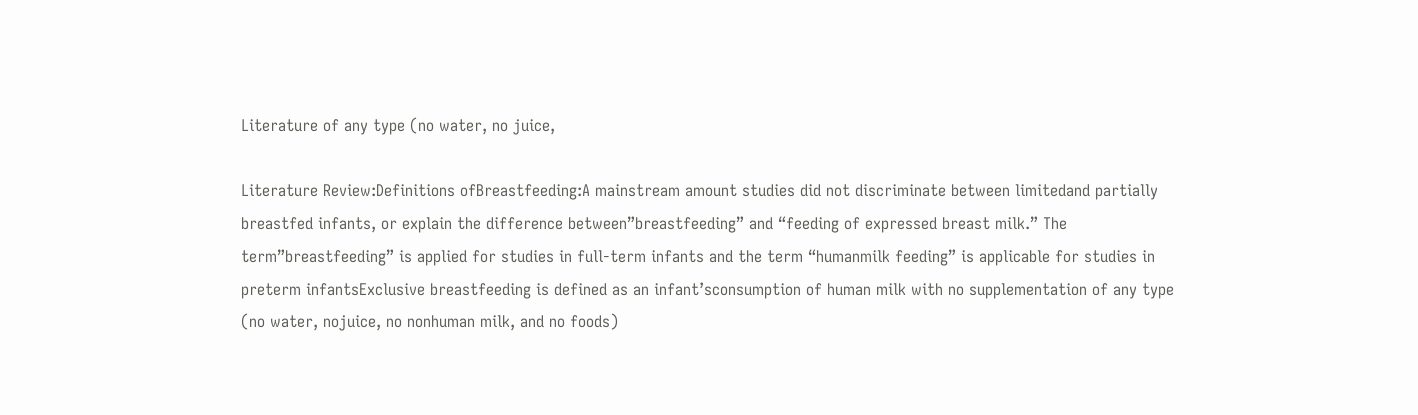Literature of any type (no water, no juice,

Literature Review:Definitions ofBreastfeeding:A mainstream amount studies did not discriminate between limitedand partially breastfed infants, or explain the difference between”breastfeeding” and “feeding of expressed breast milk.” The term”breastfeeding” is applied for studies in full-term infants and the term “humanmilk feeding” is applicable for studies in preterm infantsExclusive breastfeeding is defined as an infant’sconsumption of human milk with no supplementation of any type (no water, nojuice, no nonhuman milk, and no foods)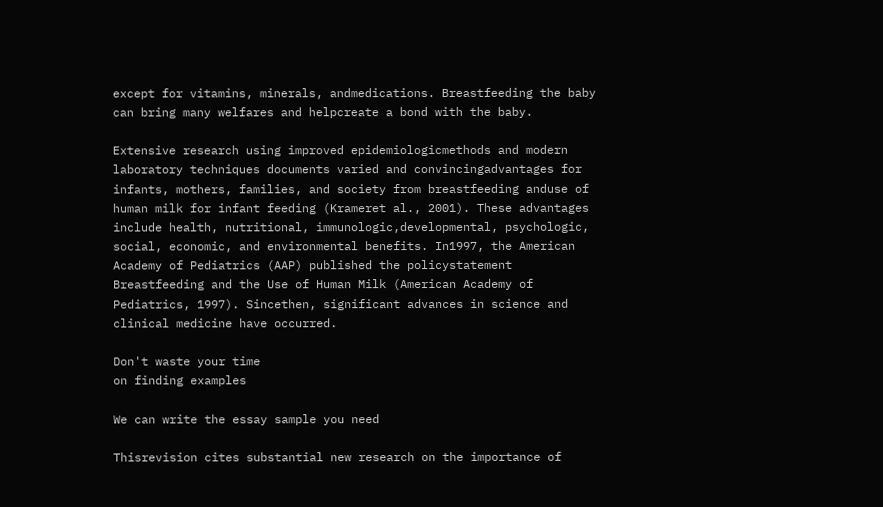except for vitamins, minerals, andmedications. Breastfeeding the baby can bring many welfares and helpcreate a bond with the baby.

Extensive research using improved epidemiologicmethods and modern laboratory techniques documents varied and convincingadvantages for infants, mothers, families, and society from breastfeeding anduse of human milk for infant feeding (Krameret al., 2001). These advantages include health, nutritional, immunologic,developmental, psychologic, social, economic, and environmental benefits. In1997, the American Academy of Pediatrics (AAP) published the policystatement Breastfeeding and the Use of Human Milk (American Academy of Pediatrics, 1997). Sincethen, significant advances in science and clinical medicine have occurred.

Don't waste your time
on finding examples

We can write the essay sample you need

Thisrevision cites substantial new research on the importance of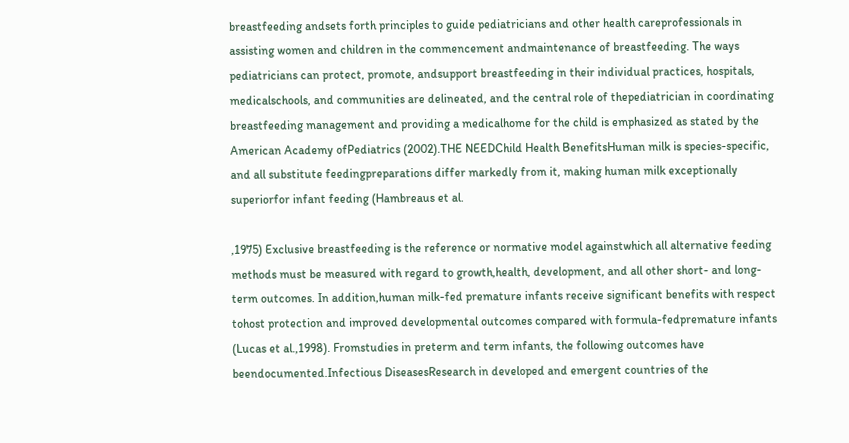breastfeeding andsets forth principles to guide pediatricians and other health careprofessionals in assisting women and children in the commencement andmaintenance of breastfeeding. The ways pediatricians can protect, promote, andsupport breastfeeding in their individual practices, hospitals, medicalschools, and communities are delineated, and the central role of thepediatrician in coordinating breastfeeding management and providing a medicalhome for the child is emphasized as stated by the American Academy ofPediatrics (2002).THE NEEDChild Health BenefitsHuman milk is species-specific, and all substitute feedingpreparations differ markedly from it, making human milk exceptionally superiorfor infant feeding (Hambreaus et al.

,1975) Exclusive breastfeeding is the reference or normative model againstwhich all alternative feeding methods must be measured with regard to growth,health, development, and all other short- and long-term outcomes. In addition,human milk-fed premature infants receive significant benefits with respect tohost protection and improved developmental outcomes compared with formula-fedpremature infants (Lucas et al.,1998). Fromstudies in preterm and term infants, the following outcomes have beendocumented.Infectious DiseasesResearch in developed and emergent countries of the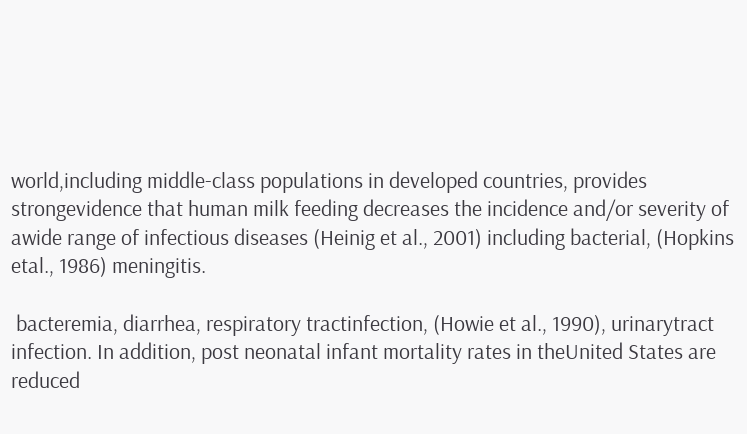world,including middle-class populations in developed countries, provides strongevidence that human milk feeding decreases the incidence and/or severity of awide range of infectious diseases (Heinig et al., 2001) including bacterial, (Hopkins etal., 1986) meningitis.

 bacteremia, diarrhea, respiratory tractinfection, (Howie et al., 1990), urinarytract infection. In addition, post neonatal infant mortality rates in theUnited States are reduced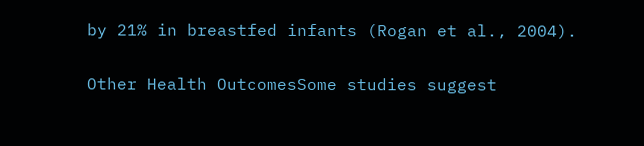by 21% in breastfed infants (Rogan et al., 2004).

Other Health OutcomesSome studies suggest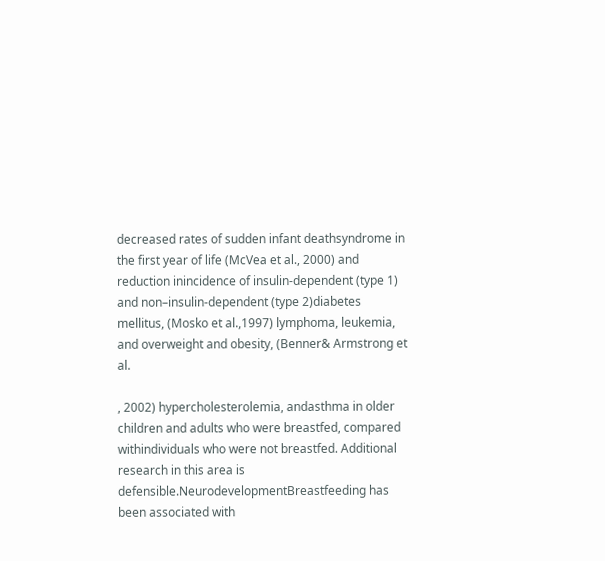decreased rates of sudden infant deathsyndrome in the first year of life (McVea et al., 2000) and reduction inincidence of insulin-dependent (type 1) and non–insulin-dependent (type 2)diabetes mellitus, (Mosko et al.,1997) lymphoma, leukemia, and overweight and obesity, (Benner& Armstrong et al.

, 2002) hypercholesterolemia, andasthma in older children and adults who were breastfed, compared withindividuals who were not breastfed. Additional research in this area is defensible.NeurodevelopmentBreastfeeding has been associated with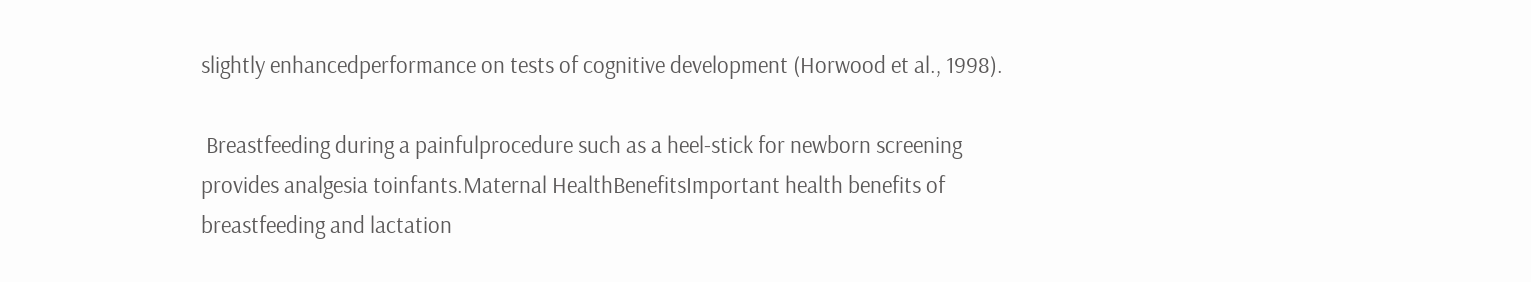slightly enhancedperformance on tests of cognitive development (Horwood et al., 1998).

 Breastfeeding during a painfulprocedure such as a heel-stick for newborn screening provides analgesia toinfants.Maternal HealthBenefitsImportant health benefits of breastfeeding and lactation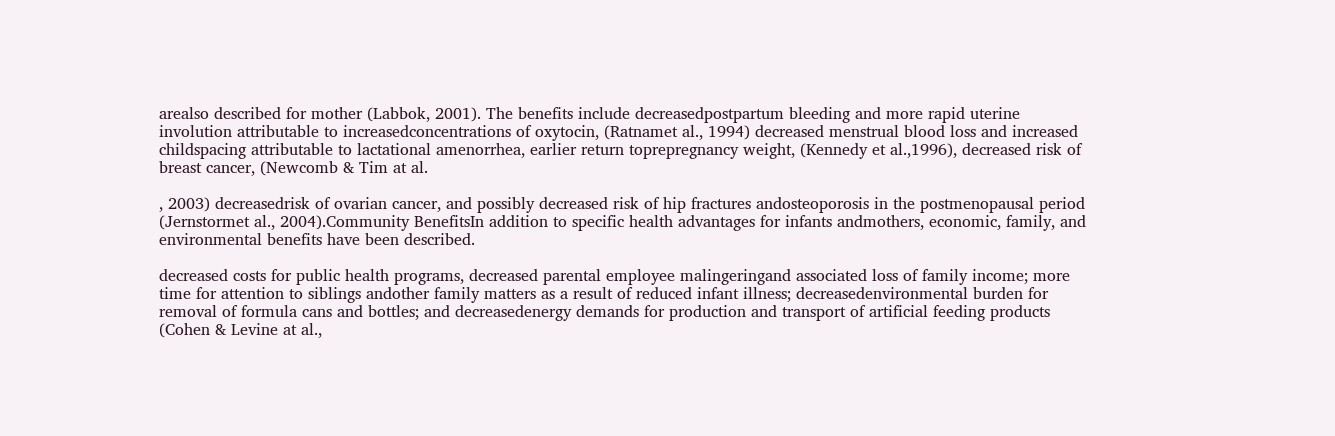arealso described for mother (Labbok, 2001). The benefits include decreasedpostpartum bleeding and more rapid uterine involution attributable to increasedconcentrations of oxytocin, (Ratnamet al., 1994) decreased menstrual blood loss and increased childspacing attributable to lactational amenorrhea, earlier return toprepregnancy weight, (Kennedy et al.,1996), decreased risk of breast cancer, (Newcomb & Tim at al.

, 2003) decreasedrisk of ovarian cancer, and possibly decreased risk of hip fractures andosteoporosis in the postmenopausal period (Jernstormet al., 2004).Community BenefitsIn addition to specific health advantages for infants andmothers, economic, family, and environmental benefits have been described.

decreased costs for public health programs, decreased parental employee malingeringand associated loss of family income; more time for attention to siblings andother family matters as a result of reduced infant illness; decreasedenvironmental burden for removal of formula cans and bottles; and decreasedenergy demands for production and transport of artificial feeding products (Cohen & Levine at al.,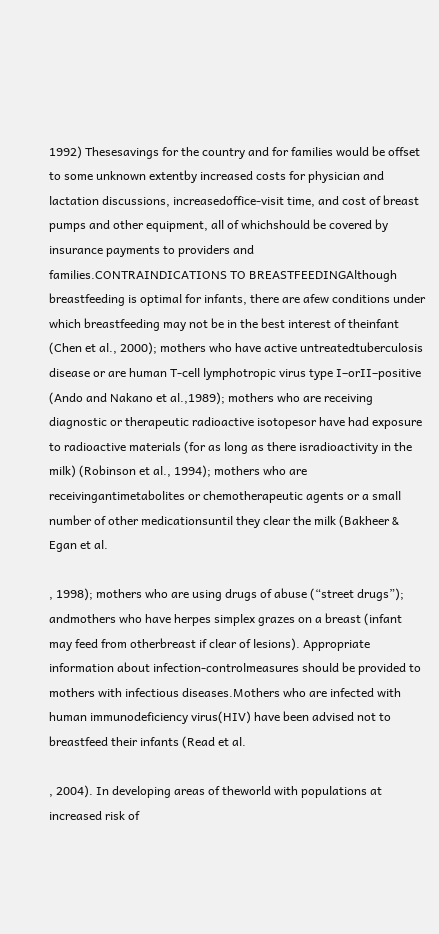1992) Thesesavings for the country and for families would be offset to some unknown extentby increased costs for physician and lactation discussions, increasedoffice-visit time, and cost of breast pumps and other equipment, all of whichshould be covered by insurance payments to providers and families.CONTRAINDICATIONS TO BREASTFEEDINGAlthough breastfeeding is optimal for infants, there are afew conditions under which breastfeeding may not be in the best interest of theinfant (Chen et al., 2000); mothers who have active untreatedtuberculosis disease or are human T-cell lymphotropic virus type I–orII–positive (Ando and Nakano et al.,1989); mothers who are receiving diagnostic or therapeutic radioactive isotopesor have had exposure to radioactive materials (for as long as there isradioactivity in the milk) (Robinson et al., 1994); mothers who are receivingantimetabolites or chemotherapeutic agents or a small number of other medicationsuntil they clear the milk (Bakheer & Egan et al.

, 1998); mothers who are using drugs of abuse (“street drugs”); andmothers who have herpes simplex grazes on a breast (infant may feed from otherbreast if clear of lesions). Appropriate information about infection-controlmeasures should be provided to mothers with infectious diseases.Mothers who are infected with human immunodeficiency virus(HIV) have been advised not to breastfeed their infants (Read et al.

, 2004). In developing areas of theworld with populations at increased risk of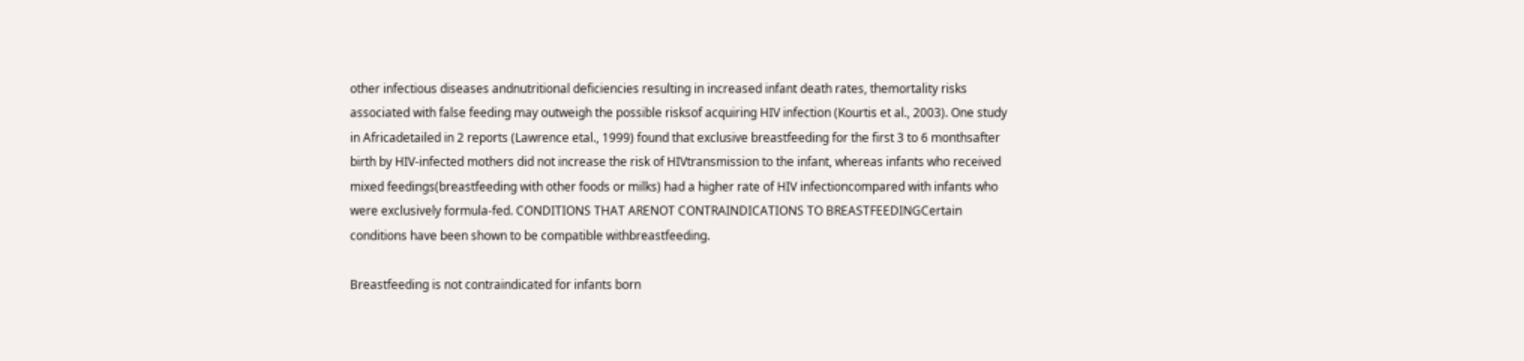other infectious diseases andnutritional deficiencies resulting in increased infant death rates, themortality risks associated with false feeding may outweigh the possible risksof acquiring HIV infection (Kourtis et al., 2003). One study in Africadetailed in 2 reports (Lawrence etal., 1999) found that exclusive breastfeeding for the first 3 to 6 monthsafter birth by HIV-infected mothers did not increase the risk of HIVtransmission to the infant, whereas infants who received mixed feedings(breastfeeding with other foods or milks) had a higher rate of HIV infectioncompared with infants who were exclusively formula-fed. CONDITIONS THAT ARENOT CONTRAINDICATIONS TO BREASTFEEDINGCertain conditions have been shown to be compatible withbreastfeeding.

Breastfeeding is not contraindicated for infants born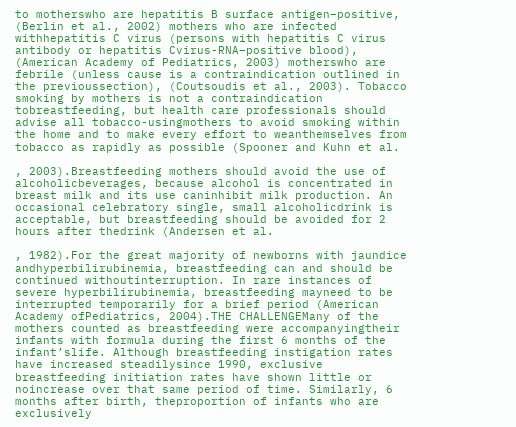to motherswho are hepatitis B surface antigen–positive, (Berlin et al., 2002) mothers who are infected withhepatitis C virus (persons with hepatitis C virus antibody or hepatitis Cvirus-RNA–positive blood), (American Academy of Pediatrics, 2003) motherswho are febrile (unless cause is a contraindication outlined in the previoussection), (Coutsoudis et al., 2003). Tobacco smoking by mothers is not a contraindication tobreastfeeding, but health care professionals should advise all tobacco-usingmothers to avoid smoking within the home and to make every effort to weanthemselves from tobacco as rapidly as possible (Spooner and Kuhn et al.

, 2003).Breastfeeding mothers should avoid the use of alcoholicbeverages, because alcohol is concentrated in breast milk and its use caninhibit milk production. An occasional celebratory single, small alcoholicdrink is acceptable, but breastfeeding should be avoided for 2 hours after thedrink (Andersen et al.

, 1982).For the great majority of newborns with jaundice andhyperbilirubinemia, breastfeeding can and should be continued withoutinterruption. In rare instances of severe hyperbilirubinemia, breastfeeding mayneed to be interrupted temporarily for a brief period (American Academy ofPediatrics, 2004).THE CHALLENGEMany of the mothers counted as breastfeeding were accompanyingtheir infants with formula during the first 6 months of the infant’slife. Although breastfeeding instigation rates have increased steadilysince 1990, exclusive breastfeeding initiation rates have shown little or noincrease over that same period of time. Similarly, 6 months after birth, theproportion of infants who are exclusively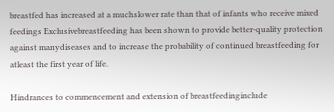breastfed has increased at a muchslower rate than that of infants who receive mixed feedings Exclusivebreastfeeding has been shown to provide better-quality protection against manydiseases and to increase the probability of continued breastfeeding for atleast the first year of life.

Hindrances to commencement and extension of breastfeedinginclude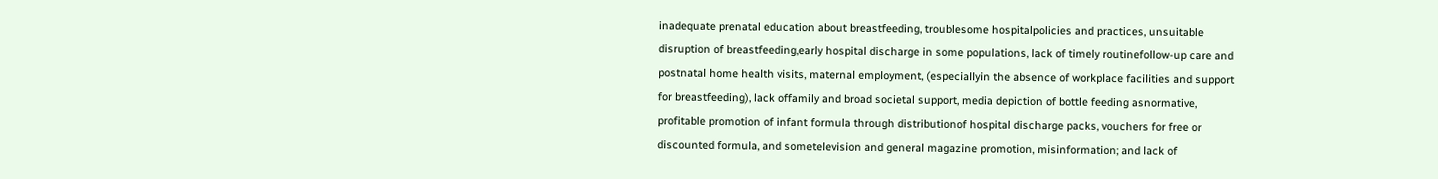inadequate prenatal education about breastfeeding, troublesome hospitalpolicies and practices, unsuitable disruption of breastfeeding,early hospital discharge in some populations, lack of timely routinefollow-up care and postnatal home health visits, maternal employment, (especiallyin the absence of workplace facilities and support for breastfeeding), lack offamily and broad societal support, media depiction of bottle feeding asnormative, profitable promotion of infant formula through distributionof hospital discharge packs, vouchers for free or discounted formula, and sometelevision and general magazine promotion, misinformation; and lack of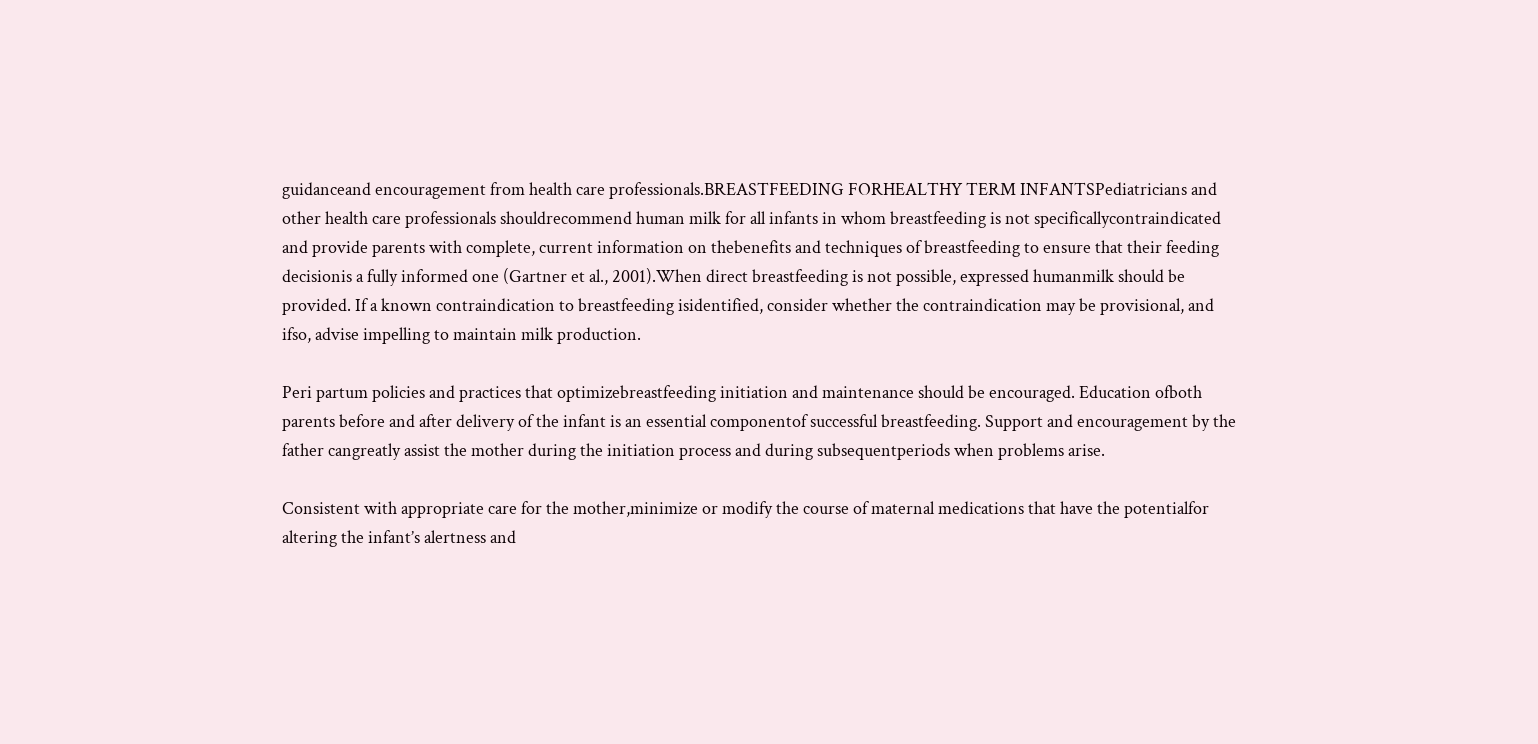guidanceand encouragement from health care professionals.BREASTFEEDING FORHEALTHY TERM INFANTSPediatricians and other health care professionals shouldrecommend human milk for all infants in whom breastfeeding is not specificallycontraindicated and provide parents with complete, current information on thebenefits and techniques of breastfeeding to ensure that their feeding decisionis a fully informed one (Gartner et al., 2001).When direct breastfeeding is not possible, expressed humanmilk should be provided. If a known contraindication to breastfeeding isidentified, consider whether the contraindication may be provisional, and ifso, advise impelling to maintain milk production.

Peri partum policies and practices that optimizebreastfeeding initiation and maintenance should be encouraged. Education ofboth parents before and after delivery of the infant is an essential componentof successful breastfeeding. Support and encouragement by the father cangreatly assist the mother during the initiation process and during subsequentperiods when problems arise.

Consistent with appropriate care for the mother,minimize or modify the course of maternal medications that have the potentialfor altering the infant’s alertness and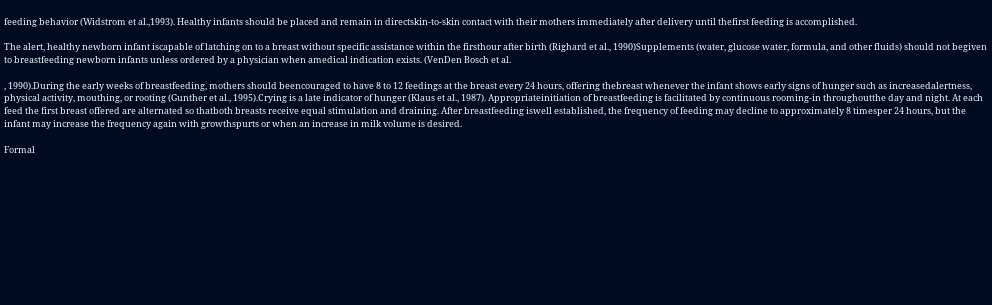feeding behavior (Widstrom et al.,1993). Healthy infants should be placed and remain in directskin-to-skin contact with their mothers immediately after delivery until thefirst feeding is accomplished.

The alert, healthy newborn infant iscapable of latching on to a breast without specific assistance within the firsthour after birth (Righard et al., 1990)Supplements (water, glucose water, formula, and other fluids) should not begiven to breastfeeding newborn infants unless ordered by a physician when amedical indication exists. (VenDen Bosch et al.

, 1990).During the early weeks of breastfeeding, mothers should beencouraged to have 8 to 12 feedings at the breast every 24 hours, offering thebreast whenever the infant shows early signs of hunger such as increasedalertness, physical activity, mouthing, or rooting (Gunther et al., 1995).Crying is a late indicator of hunger (Klaus et al., 1987). Appropriateinitiation of breastfeeding is facilitated by continuous rooming-in throughoutthe day and night. At each feed the first breast offered are alternated so thatboth breasts receive equal stimulation and draining. After breastfeeding iswell established, the frequency of feeding may decline to approximately 8 timesper 24 hours, but the infant may increase the frequency again with growthspurts or when an increase in milk volume is desired.

Formal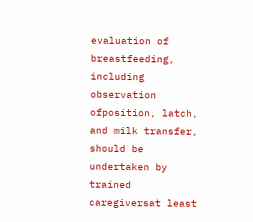evaluation of breastfeeding, including observation ofposition, latch, and milk transfer, should be undertaken by trained caregiversat least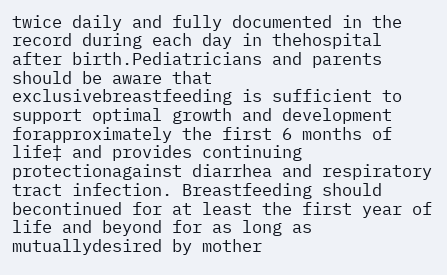twice daily and fully documented in the record during each day in thehospital after birth.Pediatricians and parents should be aware that exclusivebreastfeeding is sufficient to support optimal growth and development forapproximately the first 6 months of life‡ and provides continuing protectionagainst diarrhea and respiratory tract infection. Breastfeeding should becontinued for at least the first year of life and beyond for as long as mutuallydesired by mother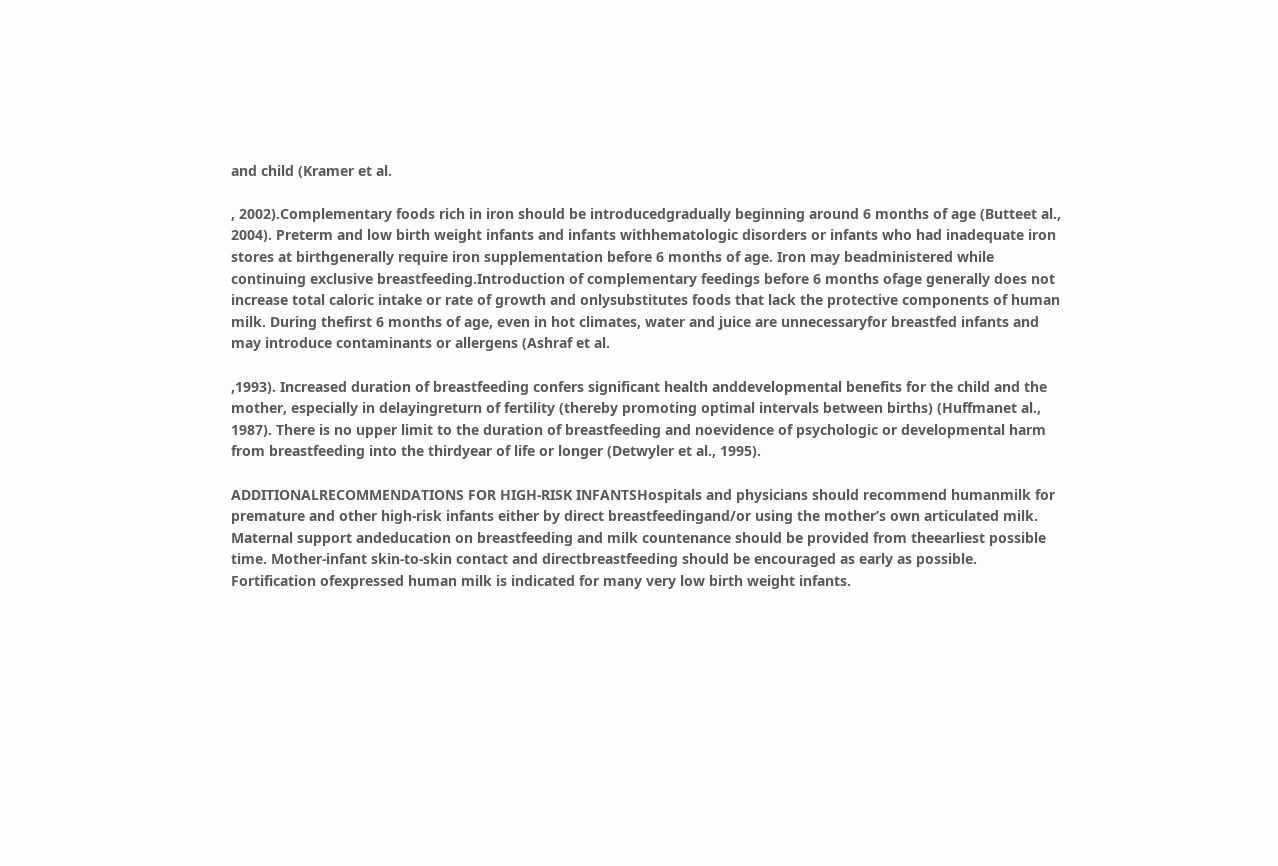and child (Kramer et al.

, 2002).Complementary foods rich in iron should be introducedgradually beginning around 6 months of age (Butteet al., 2004). Preterm and low birth weight infants and infants withhematologic disorders or infants who had inadequate iron stores at birthgenerally require iron supplementation before 6 months of age. Iron may beadministered while continuing exclusive breastfeeding.Introduction of complementary feedings before 6 months ofage generally does not increase total caloric intake or rate of growth and onlysubstitutes foods that lack the protective components of human milk. During thefirst 6 months of age, even in hot climates, water and juice are unnecessaryfor breastfed infants and may introduce contaminants or allergens (Ashraf et al.

,1993). Increased duration of breastfeeding confers significant health anddevelopmental benefits for the child and the mother, especially in delayingreturn of fertility (thereby promoting optimal intervals between births) (Huffmanet al., 1987). There is no upper limit to the duration of breastfeeding and noevidence of psychologic or developmental harm from breastfeeding into the thirdyear of life or longer (Detwyler et al., 1995).

ADDITIONALRECOMMENDATIONS FOR HIGH-RISK INFANTSHospitals and physicians should recommend humanmilk for premature and other high-risk infants either by direct breastfeedingand/or using the mother’s own articulated milk. Maternal support andeducation on breastfeeding and milk countenance should be provided from theearliest possible time. Mother-infant skin-to-skin contact and directbreastfeeding should be encouraged as early as possible. Fortification ofexpressed human milk is indicated for many very low birth weight infants.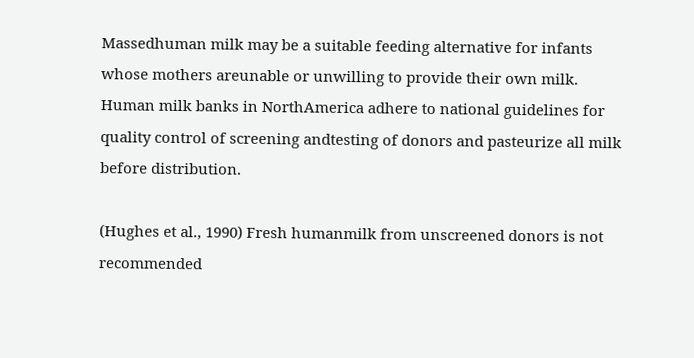Massedhuman milk may be a suitable feeding alternative for infants whose mothers areunable or unwilling to provide their own milk. Human milk banks in NorthAmerica adhere to national guidelines for quality control of screening andtesting of donors and pasteurize all milk before distribution.

(Hughes et al., 1990) Fresh humanmilk from unscreened donors is not recommended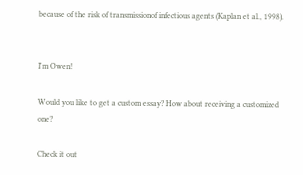because of the risk of transmissionof infectious agents (Kaplan et al., 1998).


I'm Owen!

Would you like to get a custom essay? How about receiving a customized one?

Check it out